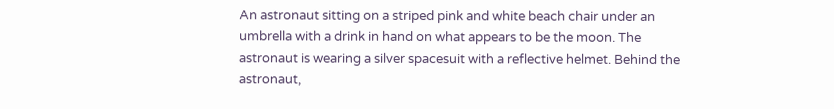An astronaut sitting on a striped pink and white beach chair under an umbrella with a drink in hand on what appears to be the moon. The astronaut is wearing a silver spacesuit with a reflective helmet. Behind the astronaut,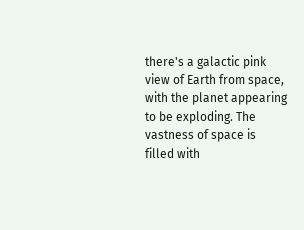there's a galactic pink view of Earth from space, with the planet appearing to be exploding. The vastness of space is filled with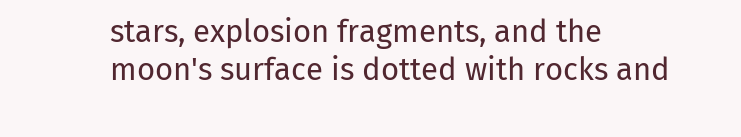stars, explosion fragments, and the moon's surface is dotted with rocks and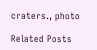craters., photo

Related Posts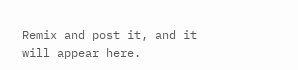Remix and post it, and it will appear here.